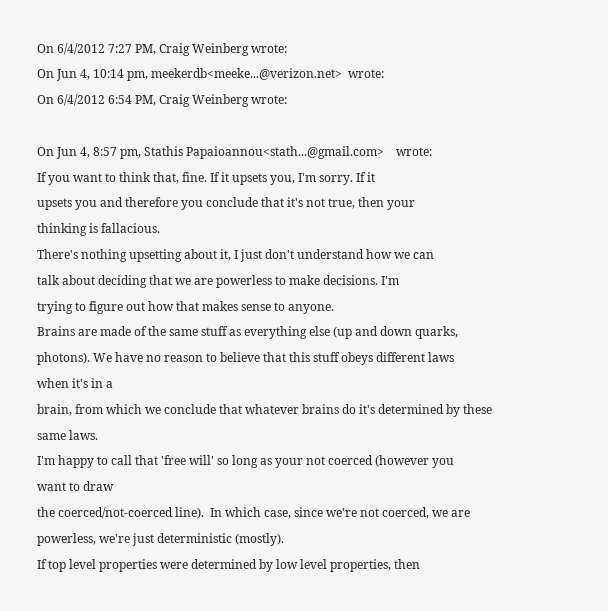On 6/4/2012 7:27 PM, Craig Weinberg wrote:
On Jun 4, 10:14 pm, meekerdb<meeke...@verizon.net>  wrote:
On 6/4/2012 6:54 PM, Craig Weinberg wrote:

On Jun 4, 8:57 pm, Stathis Papaioannou<stath...@gmail.com>    wrote:
If you want to think that, fine. If it upsets you, I'm sorry. If it
upsets you and therefore you conclude that it's not true, then your
thinking is fallacious.
There's nothing upsetting about it, I just don't understand how we can
talk about deciding that we are powerless to make decisions. I'm
trying to figure out how that makes sense to anyone.
Brains are made of the same stuff as everything else (up and down quarks,
photons). We have no reason to believe that this stuff obeys different laws
when it's in a
brain, from which we conclude that whatever brains do it's determined by these
same laws.
I'm happy to call that 'free will' so long as your not coerced (however you
want to draw
the coerced/not-coerced line).  In which case, since we're not coerced, we are
powerless, we're just deterministic (mostly).
If top level properties were determined by low level properties, then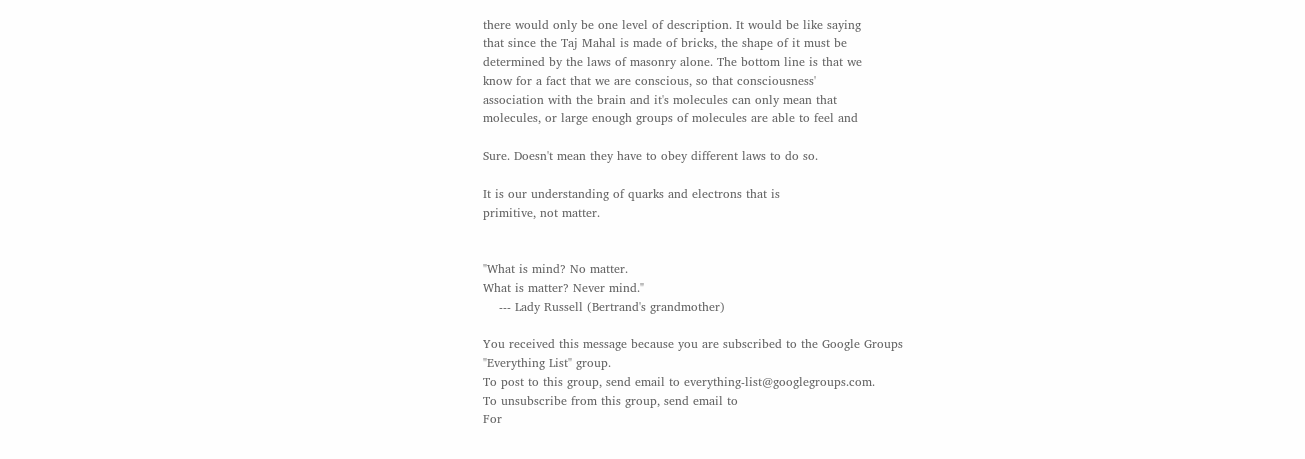there would only be one level of description. It would be like saying
that since the Taj Mahal is made of bricks, the shape of it must be
determined by the laws of masonry alone. The bottom line is that we
know for a fact that we are conscious, so that consciousness'
association with the brain and it's molecules can only mean that
molecules, or large enough groups of molecules are able to feel and

Sure. Doesn't mean they have to obey different laws to do so.

It is our understanding of quarks and electrons that is
primitive, not matter.


"What is mind? No matter.
What is matter? Never mind."
    --- Lady Russell (Bertrand's grandmother)

You received this message because you are subscribed to the Google Groups
"Everything List" group.
To post to this group, send email to everything-list@googlegroups.com.
To unsubscribe from this group, send email to
For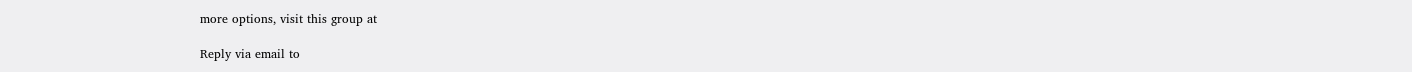more options, visit this group at

Reply via email to